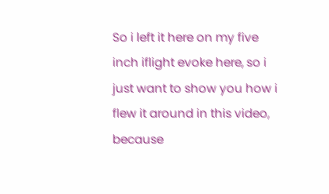So i left it here on my five inch iflight evoke here, so i just want to show you how i flew it around in this video, because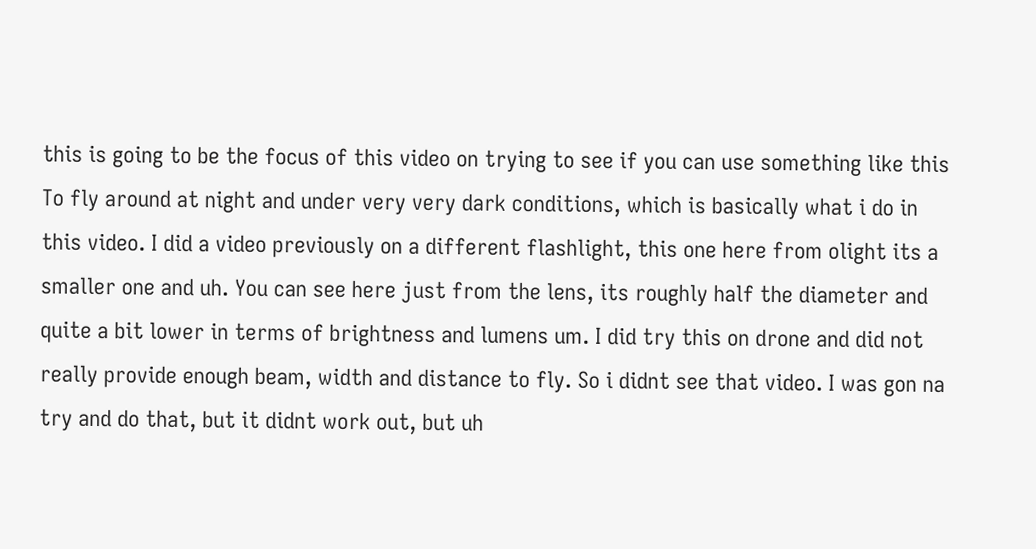this is going to be the focus of this video on trying to see if you can use something like this To fly around at night and under very very dark conditions, which is basically what i do in this video. I did a video previously on a different flashlight, this one here from olight its a smaller one and uh. You can see here just from the lens, its roughly half the diameter and quite a bit lower in terms of brightness and lumens um. I did try this on drone and did not really provide enough beam, width and distance to fly. So i didnt see that video. I was gon na try and do that, but it didnt work out, but uh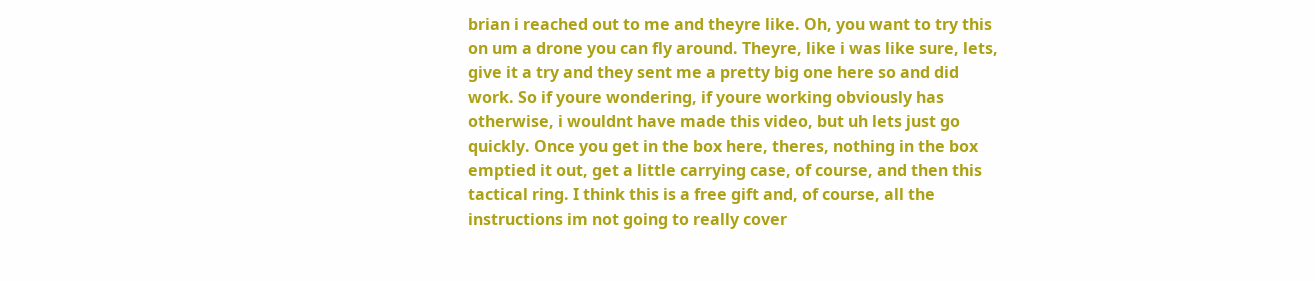brian i reached out to me and theyre like. Oh, you want to try this on um a drone you can fly around. Theyre, like i was like sure, lets, give it a try and they sent me a pretty big one here so and did work. So if youre wondering, if youre working obviously has otherwise, i wouldnt have made this video, but uh lets just go quickly. Once you get in the box here, theres, nothing in the box emptied it out, get a little carrying case, of course, and then this tactical ring. I think this is a free gift and, of course, all the instructions im not going to really cover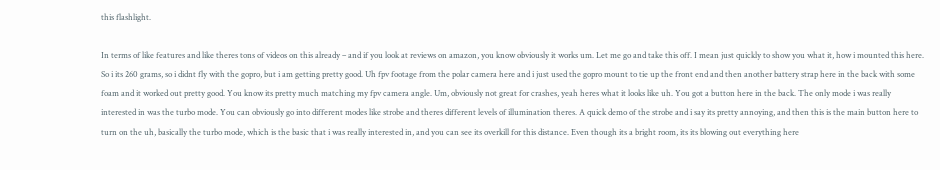this flashlight.

In terms of like features and like theres tons of videos on this already – and if you look at reviews on amazon, you know obviously it works um. Let me go and take this off. I mean just quickly to show you what it, how i mounted this here. So i its 260 grams, so i didnt fly with the gopro, but i am getting pretty good. Uh fpv footage from the polar camera here and i just used the gopro mount to tie up the front end and then another battery strap here in the back with some foam and it worked out pretty good. You know its pretty much matching my fpv camera angle. Um, obviously not great for crashes, yeah heres what it looks like uh. You got a button here in the back. The only mode i was really interested in was the turbo mode. You can obviously go into different modes like strobe and theres different levels of illumination theres. A quick demo of the strobe and i say its pretty annoying, and then this is the main button here to turn on the uh, basically the turbo mode, which is the basic that i was really interested in, and you can see its overkill for this distance. Even though its a bright room, its its blowing out everything here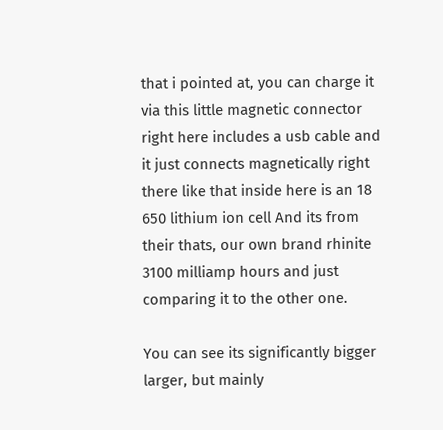that i pointed at, you can charge it via this little magnetic connector right here includes a usb cable and it just connects magnetically right there like that inside here is an 18 650 lithium ion cell And its from their thats, our own brand rhinite 3100 milliamp hours and just comparing it to the other one.

You can see its significantly bigger larger, but mainly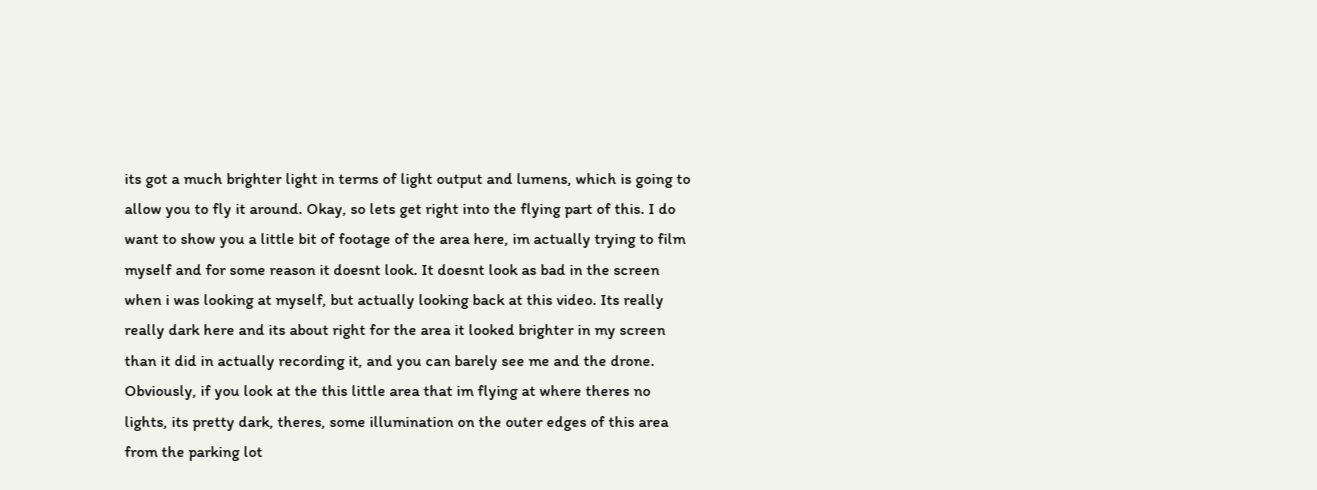its got a much brighter light in terms of light output and lumens, which is going to allow you to fly it around. Okay, so lets get right into the flying part of this. I do want to show you a little bit of footage of the area here, im actually trying to film myself and for some reason it doesnt look. It doesnt look as bad in the screen when i was looking at myself, but actually looking back at this video. Its really really dark here and its about right for the area it looked brighter in my screen than it did in actually recording it, and you can barely see me and the drone. Obviously, if you look at the this little area that im flying at where theres no lights, its pretty dark, theres, some illumination on the outer edges of this area from the parking lot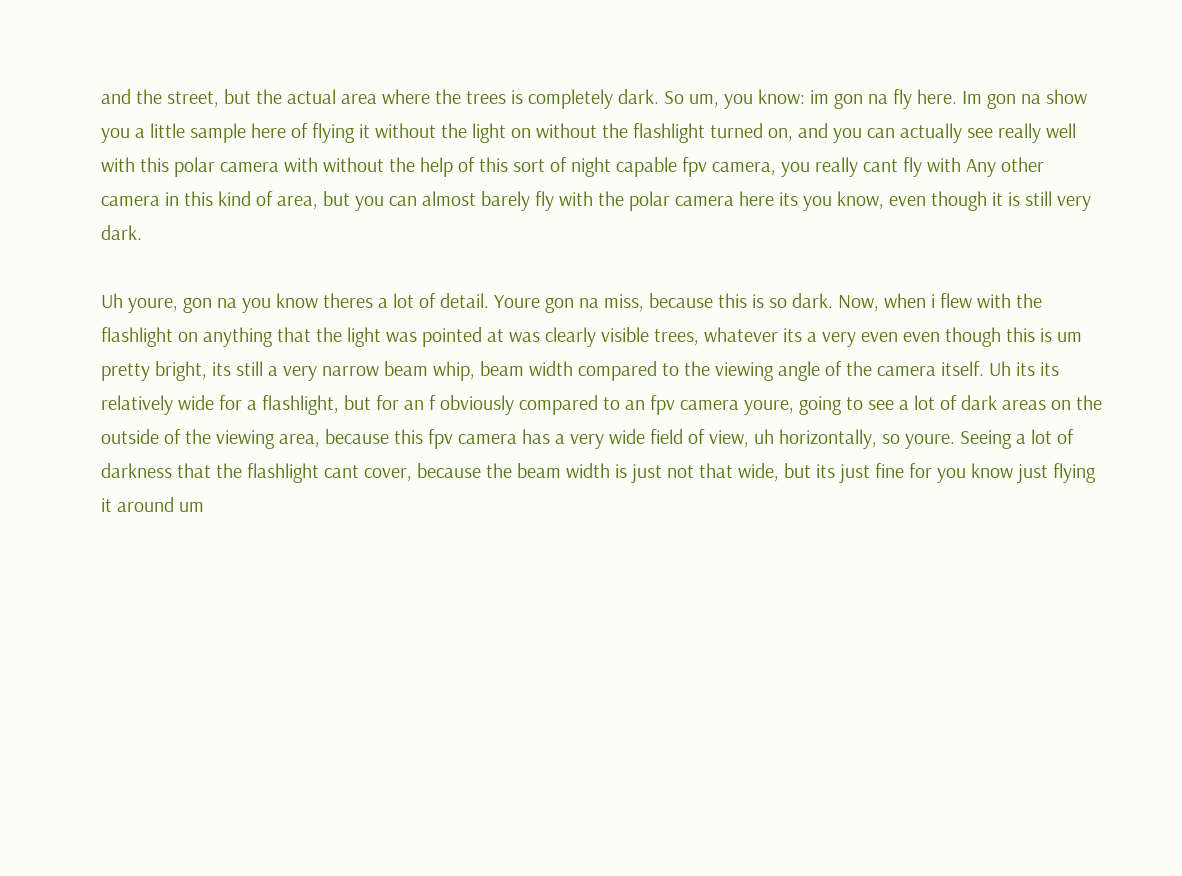and the street, but the actual area where the trees is completely dark. So um, you know: im gon na fly here. Im gon na show you a little sample here of flying it without the light on without the flashlight turned on, and you can actually see really well with this polar camera with without the help of this sort of night capable fpv camera, you really cant fly with Any other camera in this kind of area, but you can almost barely fly with the polar camera here its you know, even though it is still very dark.

Uh youre, gon na you know theres a lot of detail. Youre gon na miss, because this is so dark. Now, when i flew with the flashlight on anything that the light was pointed at was clearly visible trees, whatever its a very even even though this is um pretty bright, its still a very narrow beam whip, beam width compared to the viewing angle of the camera itself. Uh its its relatively wide for a flashlight, but for an f obviously compared to an fpv camera youre, going to see a lot of dark areas on the outside of the viewing area, because this fpv camera has a very wide field of view, uh horizontally, so youre. Seeing a lot of darkness that the flashlight cant cover, because the beam width is just not that wide, but its just fine for you know just flying it around um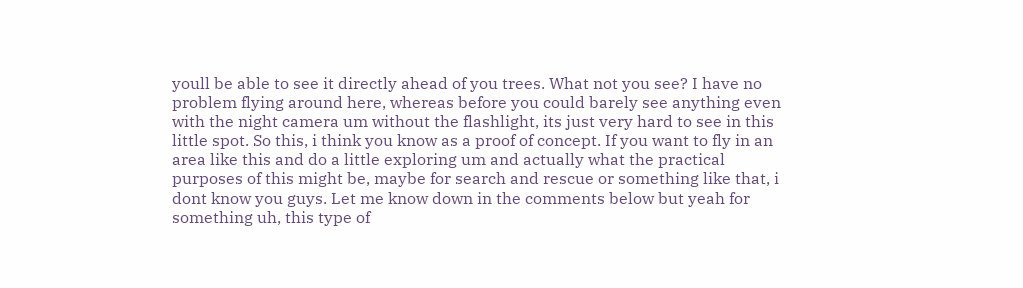youll be able to see it directly ahead of you trees. What not you see? I have no problem flying around here, whereas before you could barely see anything even with the night camera um without the flashlight, its just very hard to see in this little spot. So this, i think you know as a proof of concept. If you want to fly in an area like this and do a little exploring um and actually what the practical purposes of this might be, maybe for search and rescue or something like that, i dont know you guys. Let me know down in the comments below but yeah for something uh, this type of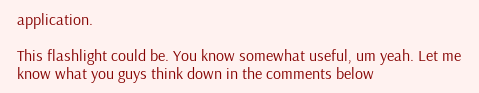application.

This flashlight could be. You know somewhat useful, um yeah. Let me know what you guys think down in the comments below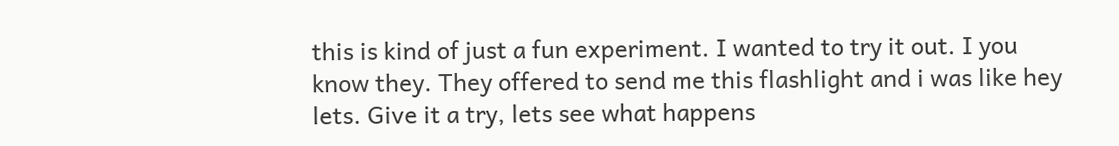this is kind of just a fun experiment. I wanted to try it out. I you know they. They offered to send me this flashlight and i was like hey lets. Give it a try, lets see what happens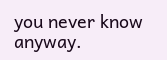you never know anyway.